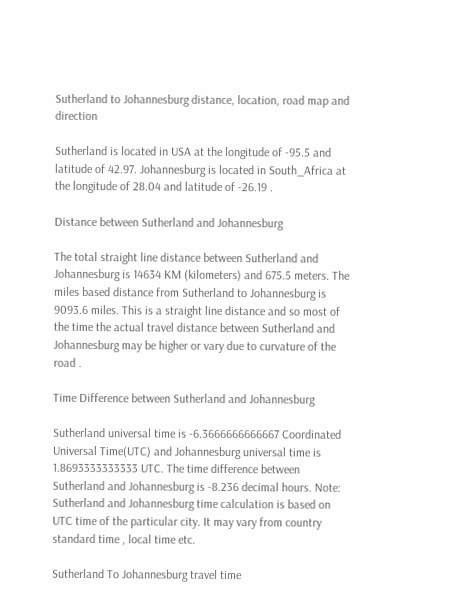Sutherland to Johannesburg distance, location, road map and direction

Sutherland is located in USA at the longitude of -95.5 and latitude of 42.97. Johannesburg is located in South_Africa at the longitude of 28.04 and latitude of -26.19 .

Distance between Sutherland and Johannesburg

The total straight line distance between Sutherland and Johannesburg is 14634 KM (kilometers) and 675.5 meters. The miles based distance from Sutherland to Johannesburg is 9093.6 miles. This is a straight line distance and so most of the time the actual travel distance between Sutherland and Johannesburg may be higher or vary due to curvature of the road .

Time Difference between Sutherland and Johannesburg

Sutherland universal time is -6.3666666666667 Coordinated Universal Time(UTC) and Johannesburg universal time is 1.8693333333333 UTC. The time difference between Sutherland and Johannesburg is -8.236 decimal hours. Note: Sutherland and Johannesburg time calculation is based on UTC time of the particular city. It may vary from country standard time , local time etc.

Sutherland To Johannesburg travel time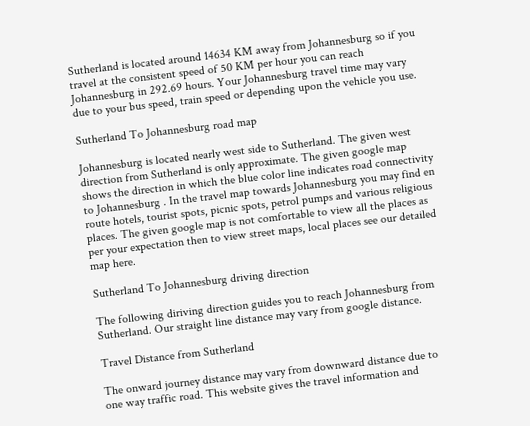Sutherland is located around 14634 KM away from Johannesburg so if you travel at the consistent speed of 50 KM per hour you can reach Johannesburg in 292.69 hours. Your Johannesburg travel time may vary due to your bus speed, train speed or depending upon the vehicle you use.

Sutherland To Johannesburg road map

Johannesburg is located nearly west side to Sutherland. The given west direction from Sutherland is only approximate. The given google map shows the direction in which the blue color line indicates road connectivity to Johannesburg . In the travel map towards Johannesburg you may find en route hotels, tourist spots, picnic spots, petrol pumps and various religious places. The given google map is not comfortable to view all the places as per your expectation then to view street maps, local places see our detailed map here.

Sutherland To Johannesburg driving direction

The following diriving direction guides you to reach Johannesburg from Sutherland. Our straight line distance may vary from google distance.

Travel Distance from Sutherland

The onward journey distance may vary from downward distance due to one way traffic road. This website gives the travel information and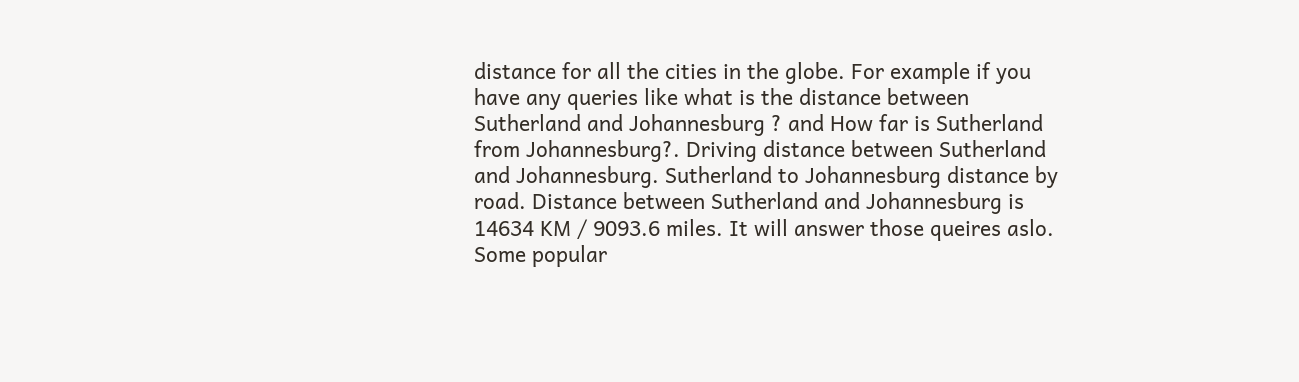distance for all the cities in the globe. For example if you have any queries like what is the distance between Sutherland and Johannesburg ? and How far is Sutherland from Johannesburg?. Driving distance between Sutherland and Johannesburg. Sutherland to Johannesburg distance by road. Distance between Sutherland and Johannesburg is 14634 KM / 9093.6 miles. It will answer those queires aslo. Some popular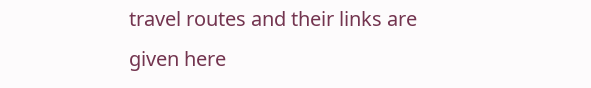travel routes and their links are given here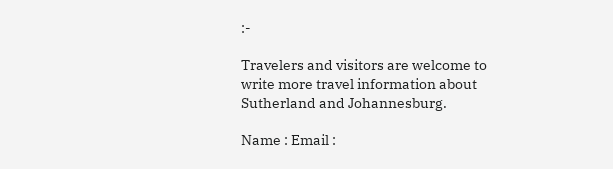:-

Travelers and visitors are welcome to write more travel information about Sutherland and Johannesburg.

Name : Email :